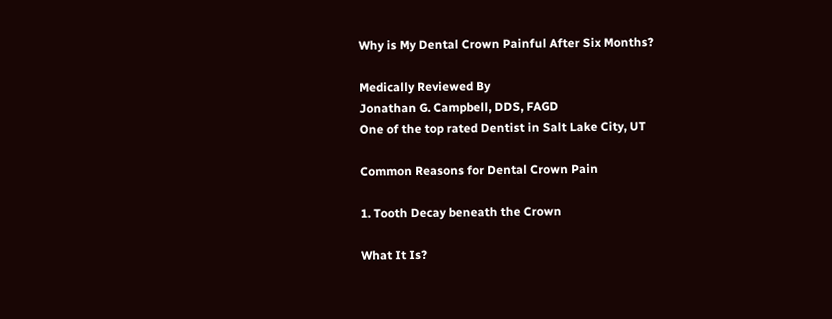Why is My Dental Crown Painful After Six Months?

Medically Reviewed By
Jonathan G. Campbell, DDS, FAGD
One of the top rated Dentist in Salt Lake City, UT

Common Reasons for Dental Crown Pain

1. Tooth Decay beneath the Crown

What It Is?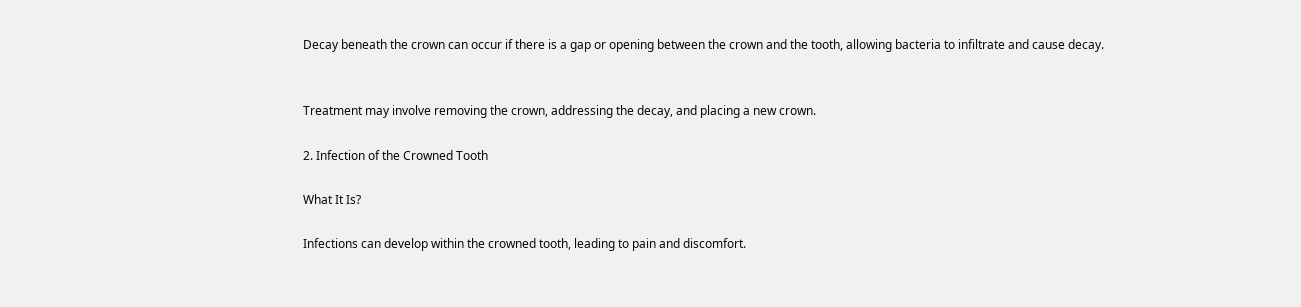Decay beneath the crown can occur if there is a gap or opening between the crown and the tooth, allowing bacteria to infiltrate and cause decay.


Treatment may involve removing the crown, addressing the decay, and placing a new crown.

2. Infection of the Crowned Tooth

What It Is?

Infections can develop within the crowned tooth, leading to pain and discomfort.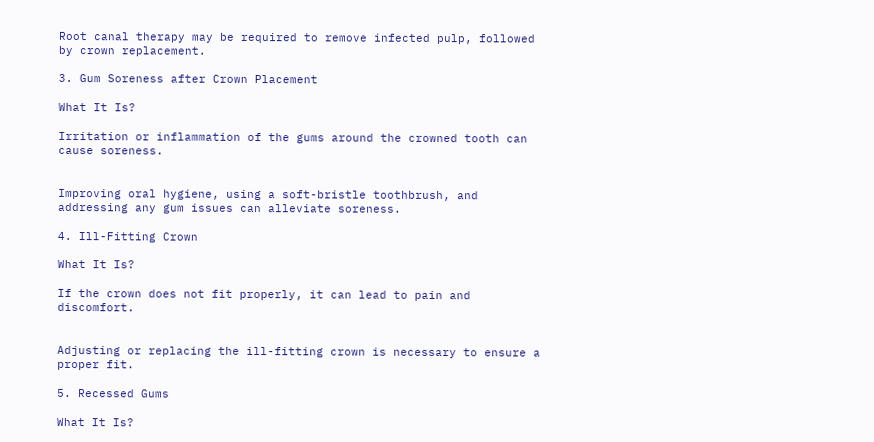Root canal therapy may be required to remove infected pulp, followed by crown replacement.

3. Gum Soreness after Crown Placement

What It Is?

Irritation or inflammation of the gums around the crowned tooth can cause soreness.


Improving oral hygiene, using a soft-bristle toothbrush, and addressing any gum issues can alleviate soreness.

4. Ill-Fitting Crown

What It Is?

If the crown does not fit properly, it can lead to pain and discomfort.


Adjusting or replacing the ill-fitting crown is necessary to ensure a proper fit.

5. Recessed Gums

What It Is?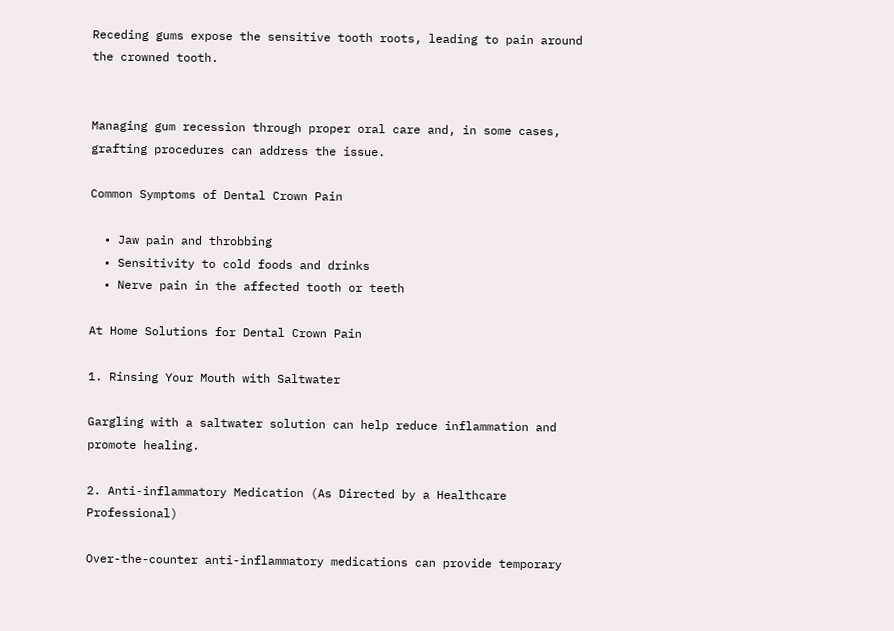Receding gums expose the sensitive tooth roots, leading to pain around the crowned tooth.


Managing gum recession through proper oral care and, in some cases, grafting procedures can address the issue.

Common Symptoms of Dental Crown Pain

  • Jaw pain and throbbing
  • Sensitivity to cold foods and drinks
  • Nerve pain in the affected tooth or teeth

At Home Solutions for Dental Crown Pain

1. Rinsing Your Mouth with Saltwater

Gargling with a saltwater solution can help reduce inflammation and promote healing.

2. Anti-inflammatory Medication (As Directed by a Healthcare Professional)

Over-the-counter anti-inflammatory medications can provide temporary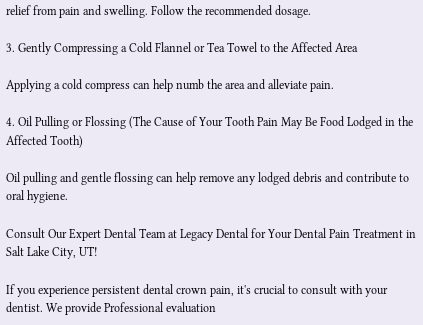relief from pain and swelling. Follow the recommended dosage.

3. Gently Compressing a Cold Flannel or Tea Towel to the Affected Area

Applying a cold compress can help numb the area and alleviate pain.

4. Oil Pulling or Flossing (The Cause of Your Tooth Pain May Be Food Lodged in the Affected Tooth)

Oil pulling and gentle flossing can help remove any lodged debris and contribute to oral hygiene.

Consult Our Expert Dental Team at Legacy Dental for Your Dental Pain Treatment in Salt Lake City, UT!

If you experience persistent dental crown pain, it's crucial to consult with your dentist. We provide Professional evaluation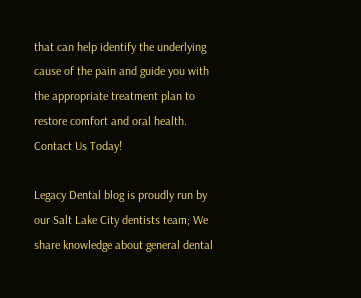that can help identify the underlying cause of the pain and guide you with the appropriate treatment plan to restore comfort and oral health. Contact Us Today!

Legacy Dental blog is proudly run by our Salt Lake City dentists team; We share knowledge about general dental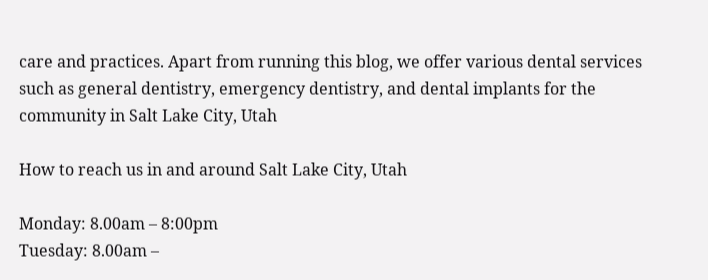care and practices. Apart from running this blog, we offer various dental services such as general dentistry, emergency dentistry, and dental implants for the community in Salt Lake City, Utah

How to reach us in and around Salt Lake City, Utah

Monday: 8.00am – 8:00pm
Tuesday: 8.00am –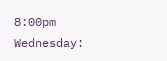8:00pm
Wednesday: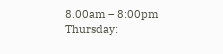8.00am – 8:00pm
Thursday: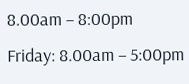8.00am – 8:00pm
Friday: 8.00am – 5:00pm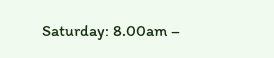Saturday: 8.00am –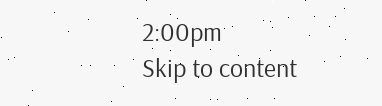2:00pm
Skip to content